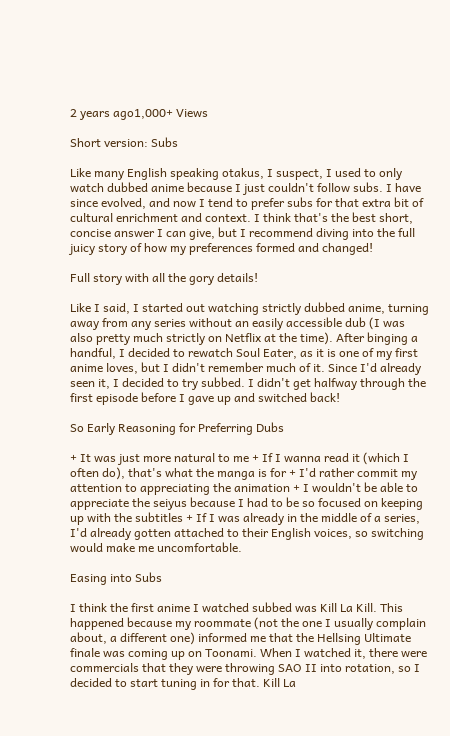2 years ago1,000+ Views

Short version: Subs

Like many English speaking otakus, I suspect, I used to only watch dubbed anime because I just couldn't follow subs. I have since evolved, and now I tend to prefer subs for that extra bit of cultural enrichment and context. I think that's the best short, concise answer I can give, but I recommend diving into the full juicy story of how my preferences formed and changed!

Full story with all the gory details!

Like I said, I started out watching strictly dubbed anime, turning away from any series without an easily accessible dub (I was also pretty much strictly on Netflix at the time). After binging a handful, I decided to rewatch Soul Eater, as it is one of my first anime loves, but I didn't remember much of it. Since I'd already seen it, I decided to try subbed. I didn't get halfway through the first episode before I gave up and switched back!

So Early Reasoning for Preferring Dubs

+ It was just more natural to me + If I wanna read it (which I often do), that's what the manga is for + I'd rather commit my attention to appreciating the animation + I wouldn't be able to appreciate the seiyus because I had to be so focused on keeping up with the subtitles + If I was already in the middle of a series, I'd already gotten attached to their English voices, so switching would make me uncomfortable.

Easing into Subs

I think the first anime I watched subbed was Kill La Kill. This happened because my roommate (not the one I usually complain about, a different one) informed me that the Hellsing Ultimate finale was coming up on Toonami. When I watched it, there were commercials that they were throwing SAO II into rotation, so I decided to start tuning in for that. Kill La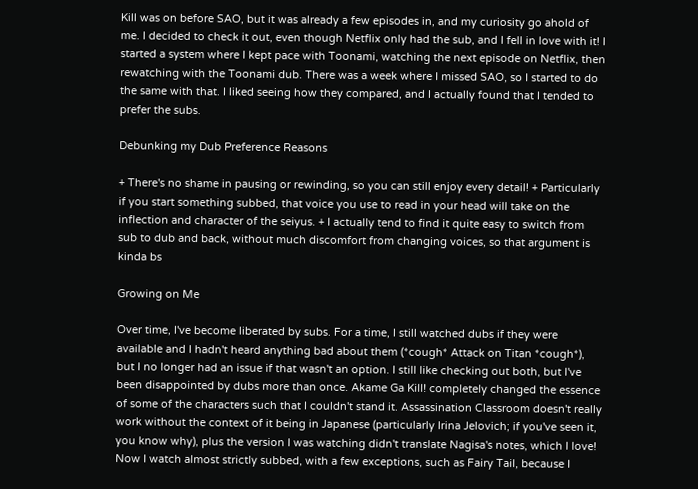Kill was on before SAO, but it was already a few episodes in, and my curiosity go ahold of me. I decided to check it out, even though Netflix only had the sub, and I fell in love with it! I started a system where I kept pace with Toonami, watching the next episode on Netflix, then rewatching with the Toonami dub. There was a week where I missed SAO, so I started to do the same with that. I liked seeing how they compared, and I actually found that I tended to prefer the subs.

Debunking my Dub Preference Reasons

+ There's no shame in pausing or rewinding, so you can still enjoy every detail! + Particularly if you start something subbed, that voice you use to read in your head will take on the inflection and character of the seiyus. + I actually tend to find it quite easy to switch from sub to dub and back, without much discomfort from changing voices, so that argument is kinda bs

Growing on Me

Over time, I've become liberated by subs. For a time, I still watched dubs if they were available and I hadn't heard anything bad about them (*cough* Attack on Titan *cough*), but I no longer had an issue if that wasn't an option. I still like checking out both, but I've been disappointed by dubs more than once. Akame Ga Kill! completely changed the essence of some of the characters such that I couldn't stand it. Assassination Classroom doesn't really work without the context of it being in Japanese (particularly Irina Jelovich; if you've seen it, you know why), plus the version I was watching didn't translate Nagisa's notes, which I love! Now I watch almost strictly subbed, with a few exceptions, such as Fairy Tail, because I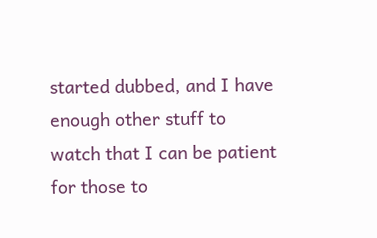started dubbed, and I have enough other stuff to watch that I can be patient for those to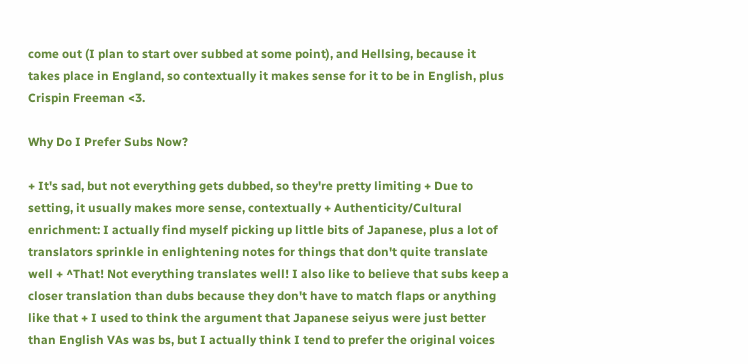come out (I plan to start over subbed at some point), and Hellsing, because it takes place in England, so contextually it makes sense for it to be in English, plus Crispin Freeman <3.

Why Do I Prefer Subs Now?

+ It's sad, but not everything gets dubbed, so they're pretty limiting + Due to setting, it usually makes more sense, contextually + Authenticity/Cultural enrichment: I actually find myself picking up little bits of Japanese, plus a lot of translators sprinkle in enlightening notes for things that don't quite translate well + ^That! Not everything translates well! I also like to believe that subs keep a closer translation than dubs because they don't have to match flaps or anything like that + I used to think the argument that Japanese seiyus were just better than English VAs was bs, but I actually think I tend to prefer the original voices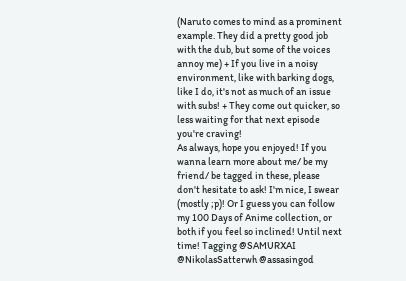(Naruto comes to mind as a prominent example. They did a pretty good job with the dub, but some of the voices annoy me) + If you live in a noisy environment, like with barking dogs, like I do, it's not as much of an issue with subs! + They come out quicker, so less waiting for that next episode you're craving!
As always, hope you enjoyed! If you wanna learn more about me/ be my friend/ be tagged in these, please don't hesitate to ask! I'm nice, I swear (mostly ;p)! Or I guess you can follow my 100 Days of Anime collection, or both if you feel so inclined! Until next time! Tagging @SAMURXAI @NikolasSatterwh @assasingod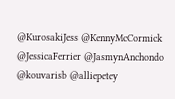@KurosakiJess @KennyMcCormick @JessicaFerrier @JasmynAnchondo @kouvarisb @alliepetey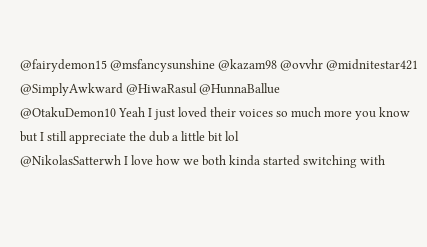@fairydemon15 @msfancysunshine @kazam98 @ovvhr @midnitestar421 @SimplyAwkward @HiwaRasul @HunnaBallue
@OtakuDemon10 Yeah I just loved their voices so much more you know but I still appreciate the dub a little bit lol
@NikolasSatterwh I love how we both kinda started switching with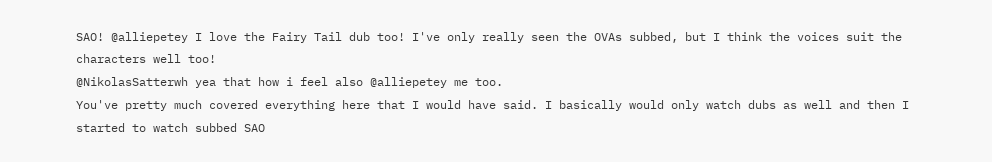SAO! @alliepetey I love the Fairy Tail dub too! I've only really seen the OVAs subbed, but I think the voices suit the characters well too!
@NikolasSatterwh yea that how i feel also @alliepetey me too.
You've pretty much covered everything here that I would have said. I basically would only watch dubs as well and then I started to watch subbed SAO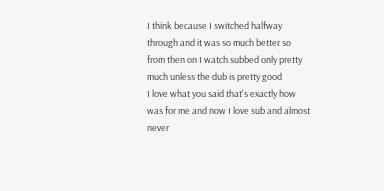I think because I switched halfway through and it was so much better so from then on I watch subbed only pretty much unless the dub is pretty good
I love what you said that's exactly how was for me and now I love sub and almost never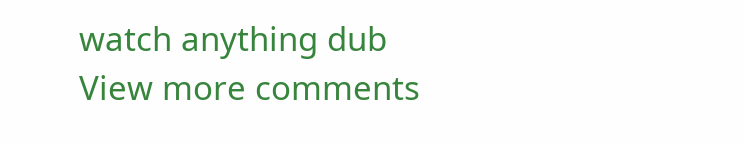watch anything dub
View more comments